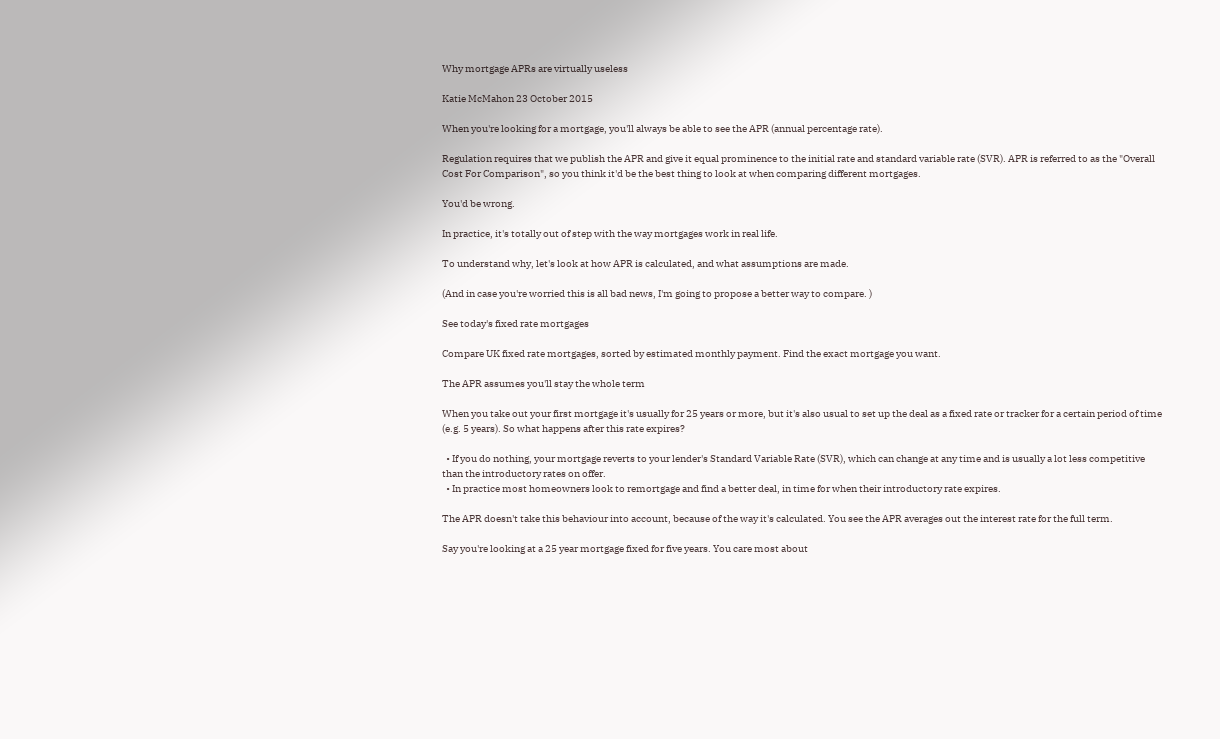Why mortgage APRs are virtually useless

Katie McMahon 23 October 2015

When you're looking for a mortgage, you'll always be able to see the APR (annual percentage rate).

Regulation requires that we publish the APR and give it equal prominence to the initial rate and standard variable rate (SVR). APR is referred to as the "Overall Cost For Comparison", so you think it'd be the best thing to look at when comparing different mortgages.

You'd be wrong.

In practice, it's totally out of step with the way mortgages work in real life.

To understand why, let's look at how APR is calculated, and what assumptions are made.

(And in case you're worried this is all bad news, I'm going to propose a better way to compare. )

See today's fixed rate mortgages

Compare UK fixed rate mortgages, sorted by estimated monthly payment. Find the exact mortgage you want.

The APR assumes you'll stay the whole term

When you take out your first mortgage it's usually for 25 years or more, but it's also usual to set up the deal as a fixed rate or tracker for a certain period of time (e.g. 5 years). So what happens after this rate expires?

  • If you do nothing, your mortgage reverts to your lender's Standard Variable Rate (SVR), which can change at any time and is usually a lot less competitive than the introductory rates on offer.
  • In practice most homeowners look to remortgage and find a better deal, in time for when their introductory rate expires.

The APR doesn't take this behaviour into account, because of the way it's calculated. You see the APR averages out the interest rate for the full term.

Say you're looking at a 25 year mortgage fixed for five years. You care most about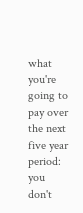what you're going to pay over the next five year period: you don't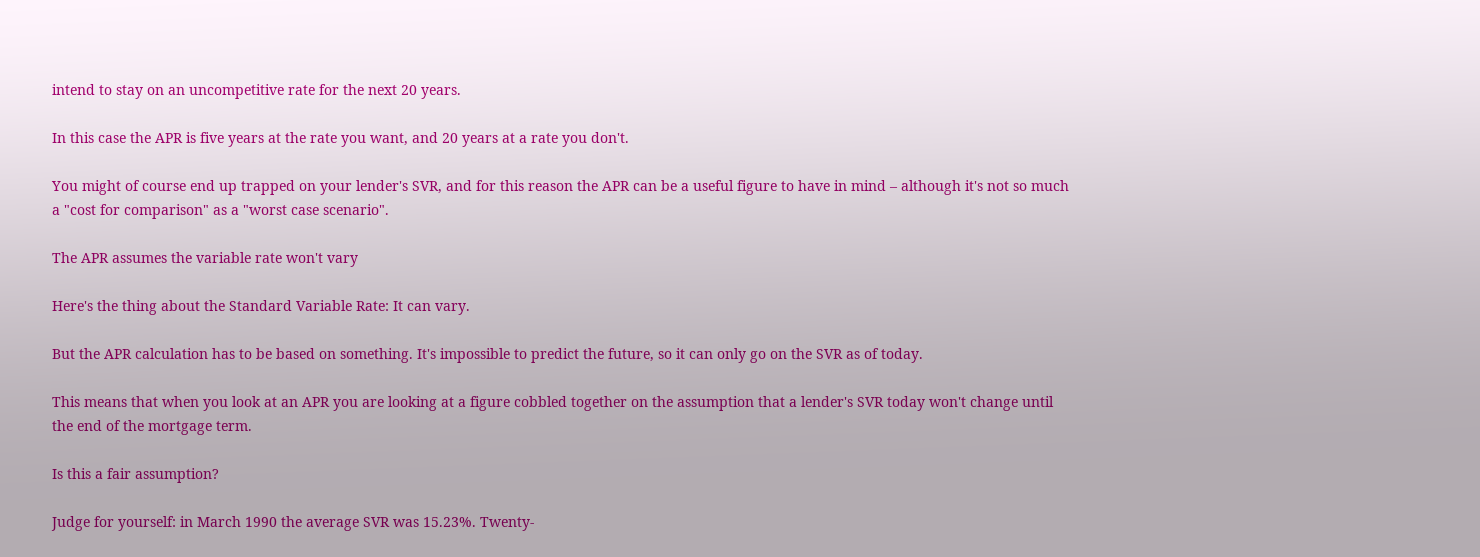intend to stay on an uncompetitive rate for the next 20 years.

In this case the APR is five years at the rate you want, and 20 years at a rate you don't.

You might of course end up trapped on your lender's SVR, and for this reason the APR can be a useful figure to have in mind – although it's not so much a "cost for comparison" as a "worst case scenario".

The APR assumes the variable rate won't vary

Here's the thing about the Standard Variable Rate: It can vary.

But the APR calculation has to be based on something. It's impossible to predict the future, so it can only go on the SVR as of today.

This means that when you look at an APR you are looking at a figure cobbled together on the assumption that a lender's SVR today won't change until the end of the mortgage term.

Is this a fair assumption?

Judge for yourself: in March 1990 the average SVR was 15.23%. Twenty-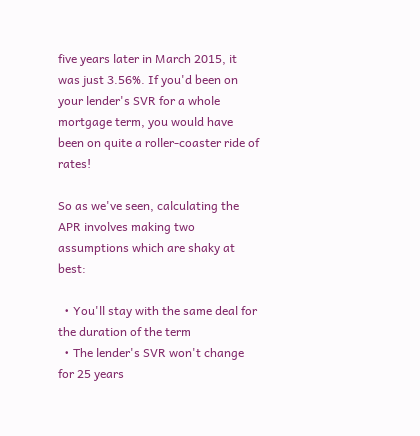five years later in March 2015, it was just 3.56%. If you'd been on your lender's SVR for a whole mortgage term, you would have been on quite a roller-coaster ride of rates!

So as we've seen, calculating the APR involves making two assumptions which are shaky at best:

  • You'll stay with the same deal for the duration of the term
  • The lender's SVR won't change for 25 years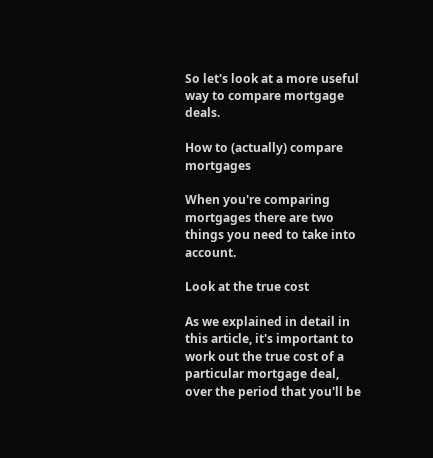So let's look at a more useful way to compare mortgage deals.

How to (actually) compare mortgages

When you're comparing mortgages there are two things you need to take into account.

Look at the true cost

As we explained in detail in this article, it's important to work out the true cost of a particular mortgage deal, over the period that you'll be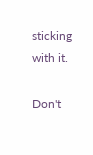sticking with it.

Don't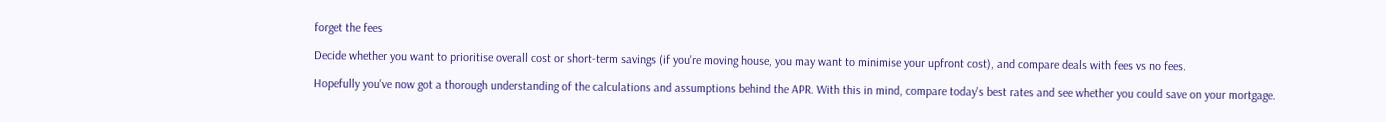forget the fees

Decide whether you want to prioritise overall cost or short-term savings (if you're moving house, you may want to minimise your upfront cost), and compare deals with fees vs no fees.

Hopefully you've now got a thorough understanding of the calculations and assumptions behind the APR. With this in mind, compare today's best rates and see whether you could save on your mortgage.